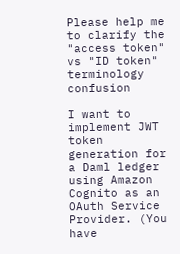Please help me to clarify the "access token" vs "ID token" terminology confusion

I want to implement JWT token generation for a Daml ledger using Amazon Cognito as an OAuth Service Provider. (You have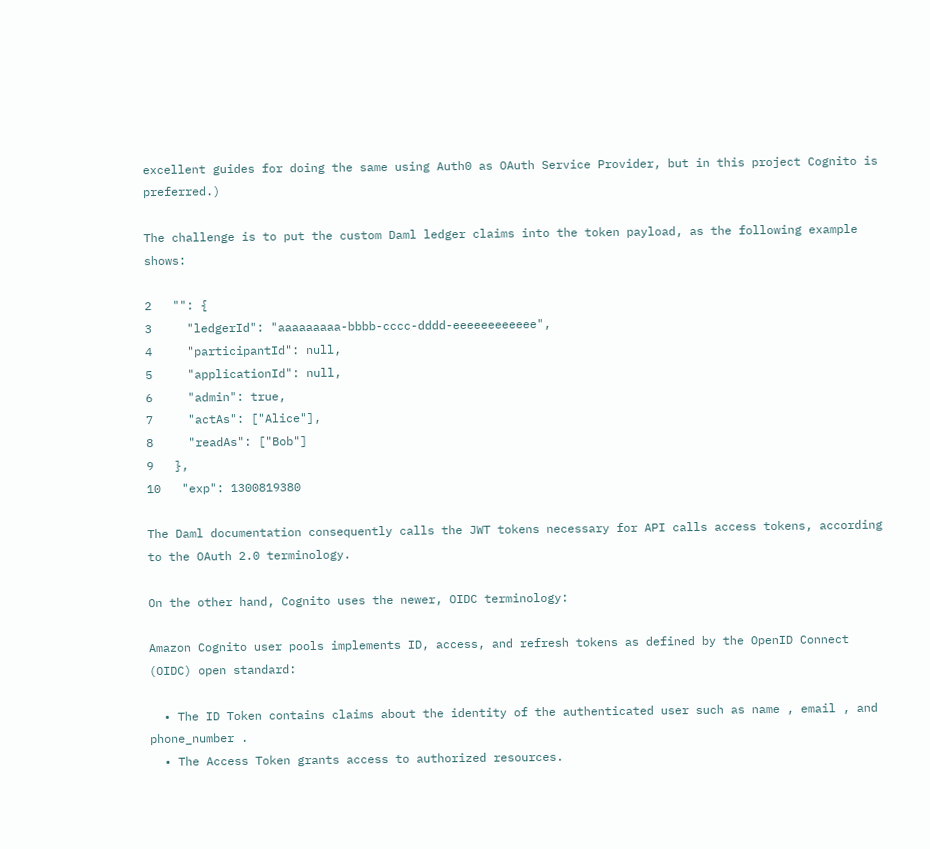excellent guides for doing the same using Auth0 as OAuth Service Provider, but in this project Cognito is preferred.)

The challenge is to put the custom Daml ledger claims into the token payload, as the following example shows:

2   "": {
3     "ledgerId": "aaaaaaaaa-bbbb-cccc-dddd-eeeeeeeeeeee",
4     "participantId": null,
5     "applicationId": null,
6     "admin": true,
7     "actAs": ["Alice"],
8     "readAs": ["Bob"]
9   },
10   "exp": 1300819380

The Daml documentation consequently calls the JWT tokens necessary for API calls access tokens, according to the OAuth 2.0 terminology.

On the other hand, Cognito uses the newer, OIDC terminology:

Amazon Cognito user pools implements ID, access, and refresh tokens as defined by the OpenID Connect (OIDC) open standard:

  • The ID Token contains claims about the identity of the authenticated user such as name , email , and phone_number .
  • The Access Token grants access to authorized resources.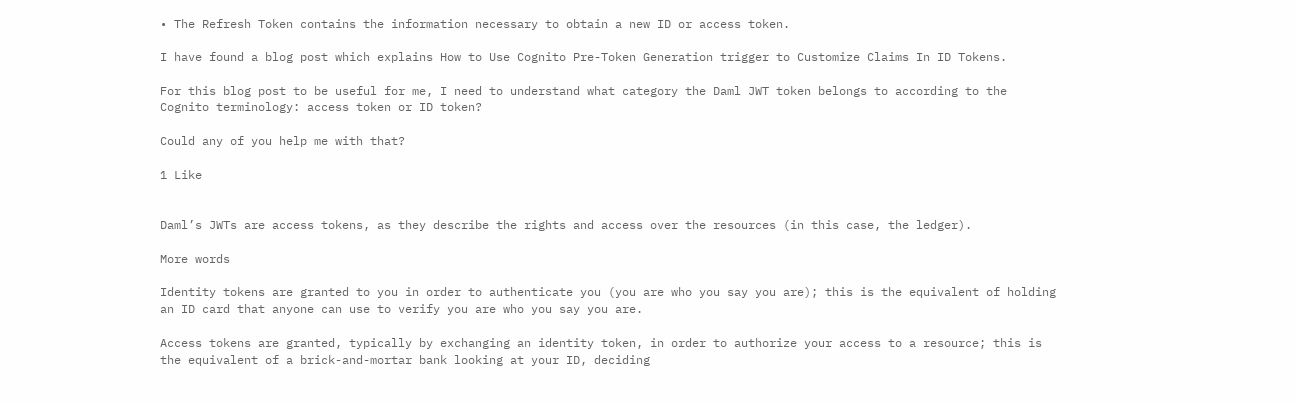• The Refresh Token contains the information necessary to obtain a new ID or access token.

I have found a blog post which explains How to Use Cognito Pre-Token Generation trigger to Customize Claims In ID Tokens.

For this blog post to be useful for me, I need to understand what category the Daml JWT token belongs to according to the Cognito terminology: access token or ID token?

Could any of you help me with that?

1 Like


Daml’s JWTs are access tokens, as they describe the rights and access over the resources (in this case, the ledger).

More words

Identity tokens are granted to you in order to authenticate you (you are who you say you are); this is the equivalent of holding an ID card that anyone can use to verify you are who you say you are.

Access tokens are granted, typically by exchanging an identity token, in order to authorize your access to a resource; this is the equivalent of a brick-and-mortar bank looking at your ID, deciding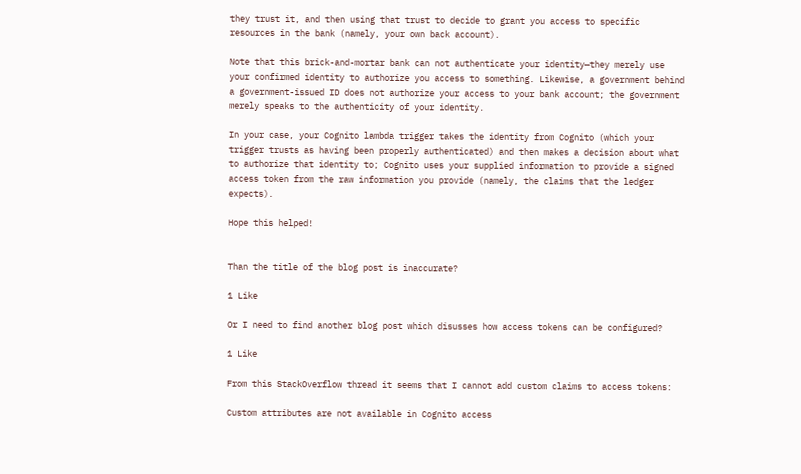they trust it, and then using that trust to decide to grant you access to specific resources in the bank (namely, your own back account).

Note that this brick-and-mortar bank can not authenticate your identity—they merely use your confirmed identity to authorize you access to something. Likewise, a government behind a government-issued ID does not authorize your access to your bank account; the government merely speaks to the authenticity of your identity.

In your case, your Cognito lambda trigger takes the identity from Cognito (which your trigger trusts as having been properly authenticated) and then makes a decision about what to authorize that identity to; Cognito uses your supplied information to provide a signed access token from the raw information you provide (namely, the claims that the ledger expects).

Hope this helped!


Than the title of the blog post is inaccurate?

1 Like

Or I need to find another blog post which disusses how access tokens can be configured?

1 Like

From this StackOverflow thread it seems that I cannot add custom claims to access tokens:

Custom attributes are not available in Cognito access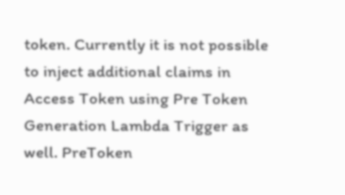token. Currently it is not possible to inject additional claims in Access Token using Pre Token Generation Lambda Trigger as well. PreToken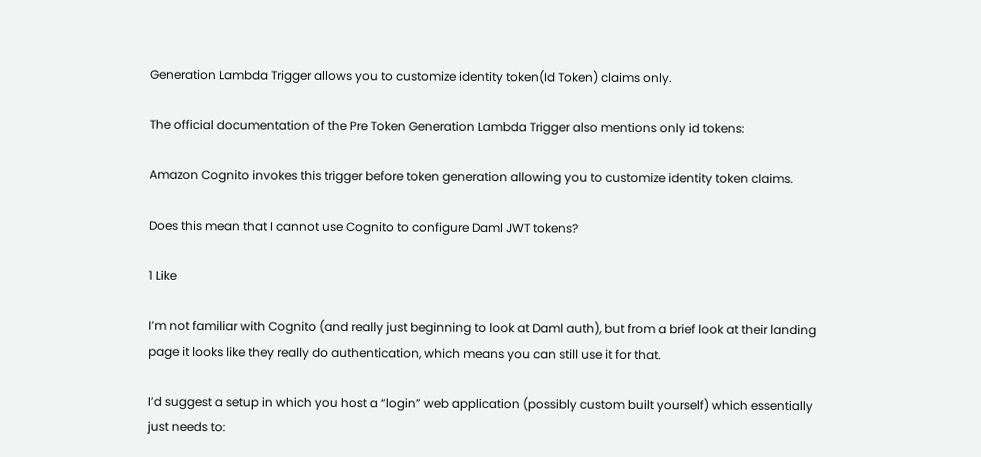Generation Lambda Trigger allows you to customize identity token(Id Token) claims only.

The official documentation of the Pre Token Generation Lambda Trigger also mentions only id tokens:

Amazon Cognito invokes this trigger before token generation allowing you to customize identity token claims.

Does this mean that I cannot use Cognito to configure Daml JWT tokens?

1 Like

I’m not familiar with Cognito (and really just beginning to look at Daml auth), but from a brief look at their landing page it looks like they really do authentication, which means you can still use it for that.

I’d suggest a setup in which you host a “login” web application (possibly custom built yourself) which essentially just needs to: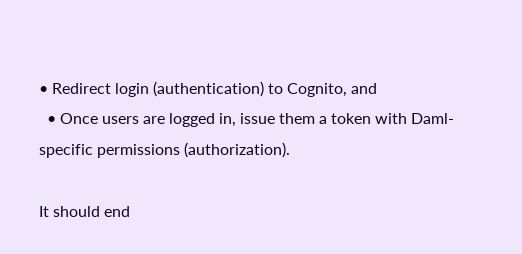• Redirect login (authentication) to Cognito, and
  • Once users are logged in, issue them a token with Daml-specific permissions (authorization).

It should end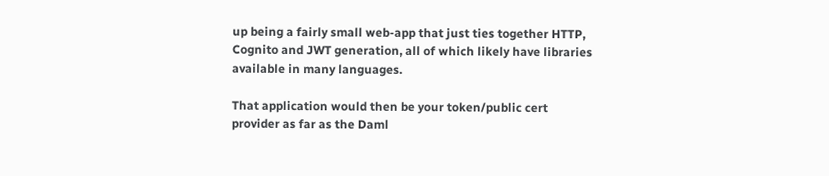up being a fairly small web-app that just ties together HTTP, Cognito and JWT generation, all of which likely have libraries available in many languages.

That application would then be your token/public cert provider as far as the Daml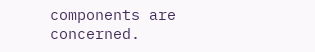components are concerned.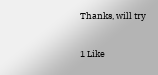Thanks, will try

1 Like